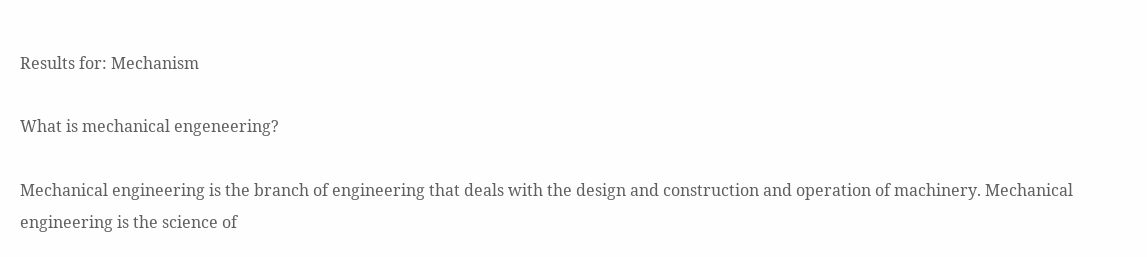Results for: Mechanism

What is mechanical engeneering?

Mechanical engineering is the branch of engineering that deals with the design and construction and operation of machinery. Mechanical engineering is the science of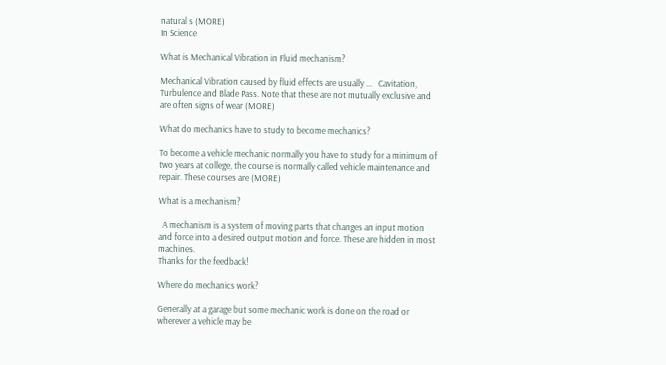natural s (MORE)
In Science

What is Mechanical Vibration in Fluid mechanism?

Mechanical Vibration caused by fluid effects are usually ...   Cavitation, Turbulence and Blade Pass. Note that these are not mutually exclusive and are often signs of wear (MORE)

What do mechanics have to study to become mechanics?

To become a vehicle mechanic normally you have to study for a minimum of two years at college, the course is normally called vehicle maintenance and repair. These courses are (MORE)

What is a mechanism?

  A mechanism is a system of moving parts that changes an input motion and force into a desired output motion and force. These are hidden in most machines.
Thanks for the feedback!

Where do mechanics work?

Generally at a garage but some mechanic work is done on the road or wherever a vehicle may be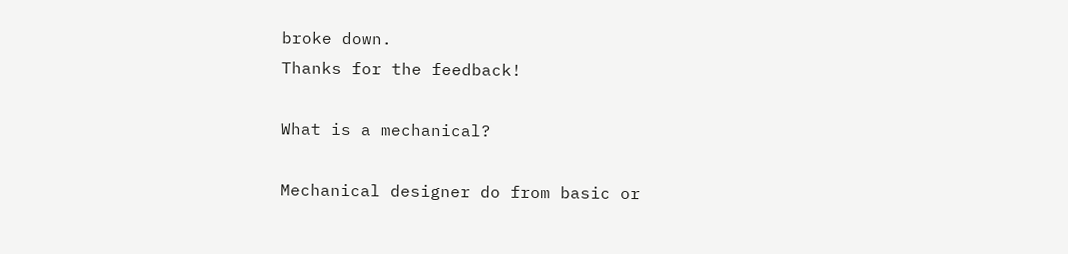broke down.
Thanks for the feedback!

What is a mechanical?

Mechanical designer do from basic or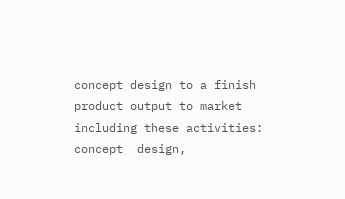concept design to a finish  product output to market including these activities: concept  design,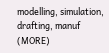modelling, simulation, drafting, manuf (MORE)